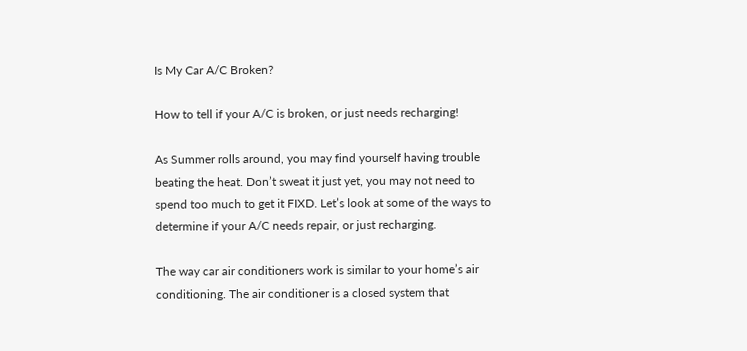Is My Car A/C Broken?

How to tell if your A/C is broken, or just needs recharging!

As Summer rolls around, you may find yourself having trouble beating the heat. Don’t sweat it just yet, you may not need to spend too much to get it FIXD. Let’s look at some of the ways to determine if your A/C needs repair, or just recharging.

The way car air conditioners work is similar to your home’s air conditioning. The air conditioner is a closed system that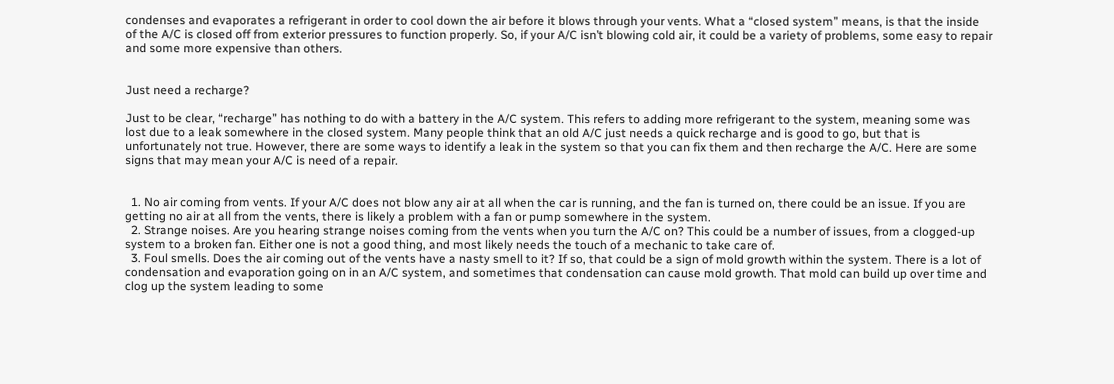condenses and evaporates a refrigerant in order to cool down the air before it blows through your vents. What a “closed system” means, is that the inside of the A/C is closed off from exterior pressures to function properly. So, if your A/C isn’t blowing cold air, it could be a variety of problems, some easy to repair and some more expensive than others.


Just need a recharge?

Just to be clear, “recharge” has nothing to do with a battery in the A/C system. This refers to adding more refrigerant to the system, meaning some was lost due to a leak somewhere in the closed system. Many people think that an old A/C just needs a quick recharge and is good to go, but that is unfortunately not true. However, there are some ways to identify a leak in the system so that you can fix them and then recharge the A/C. Here are some signs that may mean your A/C is need of a repair.


  1. No air coming from vents. If your A/C does not blow any air at all when the car is running, and the fan is turned on, there could be an issue. If you are getting no air at all from the vents, there is likely a problem with a fan or pump somewhere in the system.
  2. Strange noises. Are you hearing strange noises coming from the vents when you turn the A/C on? This could be a number of issues, from a clogged-up system to a broken fan. Either one is not a good thing, and most likely needs the touch of a mechanic to take care of.
  3. Foul smells. Does the air coming out of the vents have a nasty smell to it? If so, that could be a sign of mold growth within the system. There is a lot of condensation and evaporation going on in an A/C system, and sometimes that condensation can cause mold growth. That mold can build up over time and clog up the system leading to some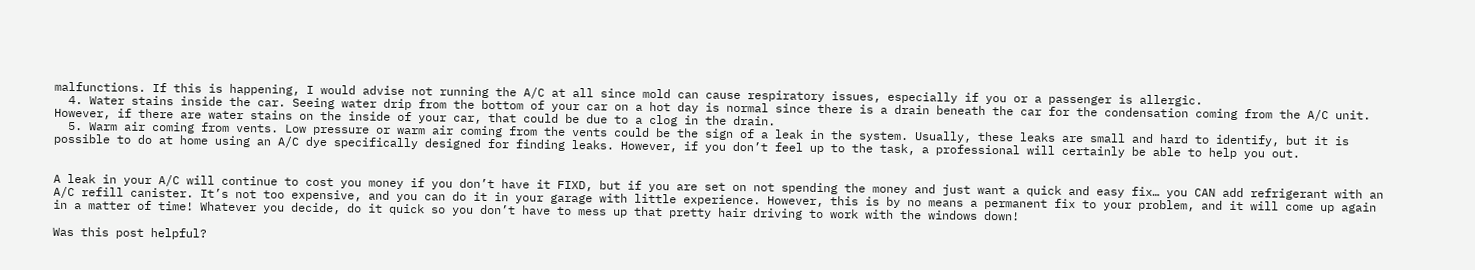malfunctions. If this is happening, I would advise not running the A/C at all since mold can cause respiratory issues, especially if you or a passenger is allergic.
  4. Water stains inside the car. Seeing water drip from the bottom of your car on a hot day is normal since there is a drain beneath the car for the condensation coming from the A/C unit. However, if there are water stains on the inside of your car, that could be due to a clog in the drain.
  5. Warm air coming from vents. Low pressure or warm air coming from the vents could be the sign of a leak in the system. Usually, these leaks are small and hard to identify, but it is possible to do at home using an A/C dye specifically designed for finding leaks. However, if you don’t feel up to the task, a professional will certainly be able to help you out.


A leak in your A/C will continue to cost you money if you don’t have it FIXD, but if you are set on not spending the money and just want a quick and easy fix… you CAN add refrigerant with an A/C refill canister. It’s not too expensive, and you can do it in your garage with little experience. However, this is by no means a permanent fix to your problem, and it will come up again in a matter of time! Whatever you decide, do it quick so you don’t have to mess up that pretty hair driving to work with the windows down!

Was this post helpful?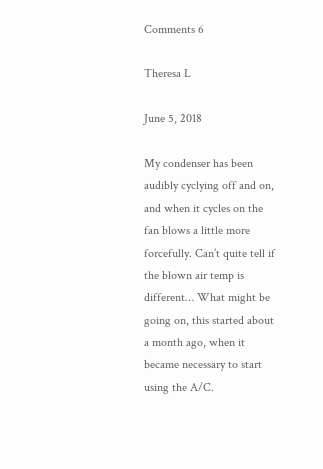Comments 6

Theresa L

June 5, 2018

My condenser has been audibly cyclying off and on, and when it cycles on the fan blows a little more forcefully. Can’t quite tell if the blown air temp is different… What might be going on, this started about a month ago, when it became necessary to start using the A/C.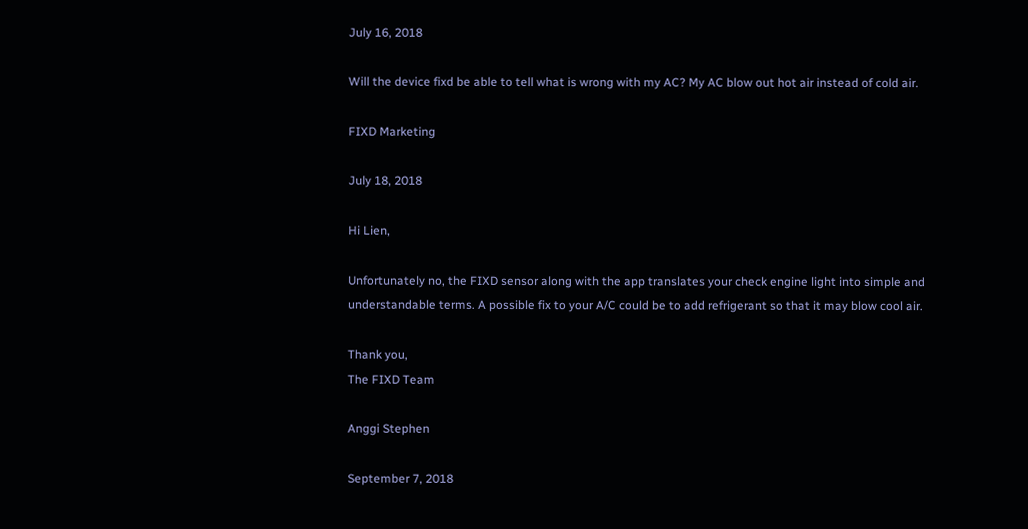July 16, 2018

Will the device fixd be able to tell what is wrong with my AC? My AC blow out hot air instead of cold air.

FIXD Marketing

July 18, 2018

Hi Lien,

Unfortunately no, the FIXD sensor along with the app translates your check engine light into simple and understandable terms. A possible fix to your A/C could be to add refrigerant so that it may blow cool air.

Thank you,
The FIXD Team

Anggi Stephen

September 7, 2018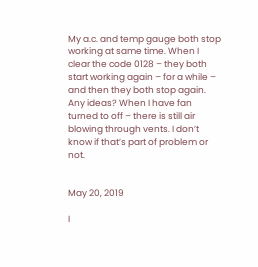My a.c. and temp gauge both stop working at same time. When I clear the code 0128 – they both start working again – for a while – and then they both stop again. Any ideas? When I have fan turned to off – there is still air blowing through vents. I don’t know if that’s part of problem or not.


May 20, 2019

I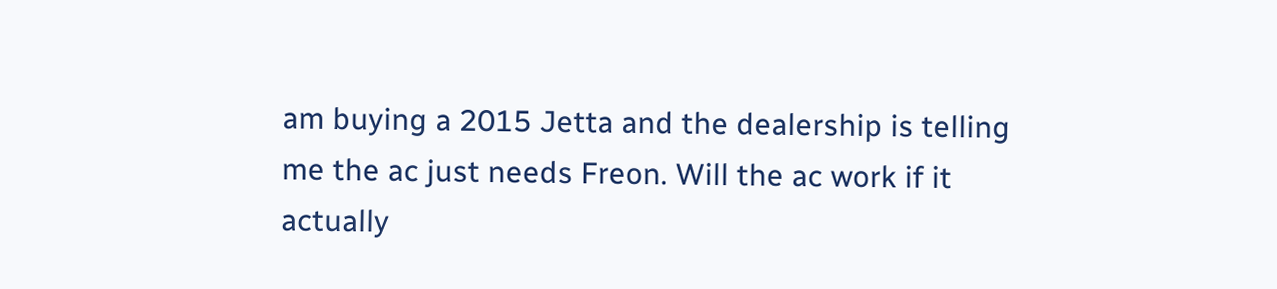am buying a 2015 Jetta and the dealership is telling me the ac just needs Freon. Will the ac work if it actually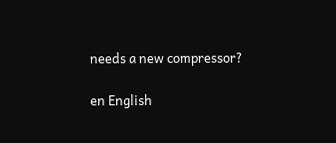needs a new compressor?

en English